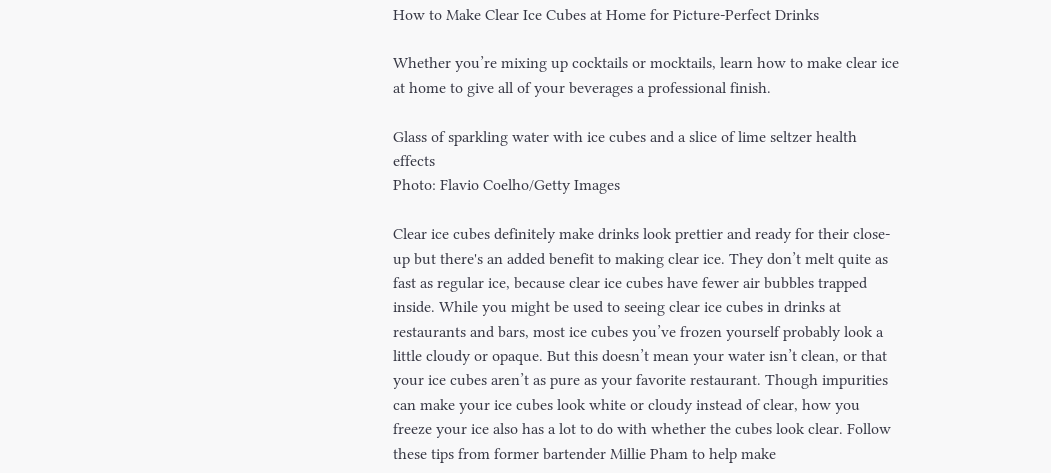How to Make Clear Ice Cubes at Home for Picture-Perfect Drinks

Whether you’re mixing up cocktails or mocktails, learn how to make clear ice at home to give all of your beverages a professional finish.

Glass of sparkling water with ice cubes and a slice of lime seltzer health effects
Photo: Flavio Coelho/Getty Images

Clear ice cubes definitely make drinks look prettier and ready for their close-up but there's an added benefit to making clear ice. They don’t melt quite as fast as regular ice, because clear ice cubes have fewer air bubbles trapped inside. While you might be used to seeing clear ice cubes in drinks at restaurants and bars, most ice cubes you’ve frozen yourself probably look a little cloudy or opaque. But this doesn’t mean your water isn’t clean, or that your ice cubes aren’t as pure as your favorite restaurant. Though impurities can make your ice cubes look white or cloudy instead of clear, how you freeze your ice also has a lot to do with whether the cubes look clear. Follow these tips from former bartender Millie Pham to help make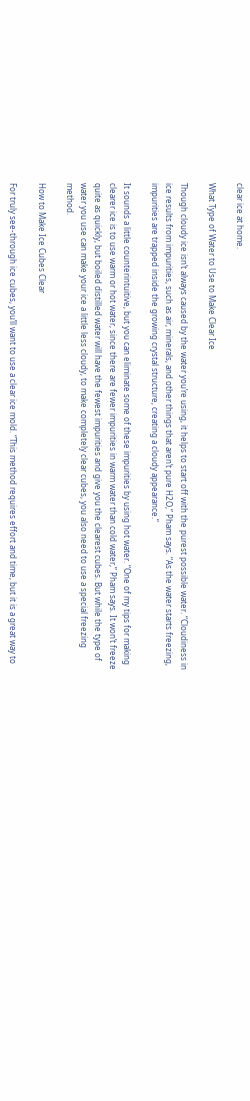clear ice at home.

What Type of Water to Use to Make Clear Ice

Though cloudy ice isn’t always caused by the water you’re using, it helps to start off with the purest possible water. “Cloudiness in ice results from impurities, such as air, minerals, and other things that aren’t pure H2O,” Pham says. “As the water starts freezing, impurities are trapped inside the growing crystal structure, creating a cloudy appearance.”

It sounds a little counterintuitive, but you can eliminate some of these impurities by using hot water. “One of my tips for making clearer ice is to use warm or hot water, since there are fewer impurities in warm water than cold water,” Pham says. It won’t freeze quite as quickly, but boiled distilled water will have the fewest impurities and give you the clearest cubes. But while the type of water you use can make your ice a little less cloudy, to make completely clear cubes, you also need to use a special freezing method.

How to Make Ice Cubes Clear

For truly see-through ice cubes, you’ll want to use a clear ice mold. “This method requires effort and time, but it is a great way to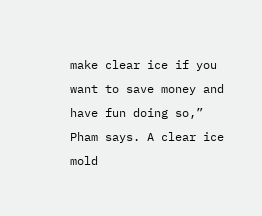make clear ice if you want to save money and have fun doing so,” Pham says. A clear ice mold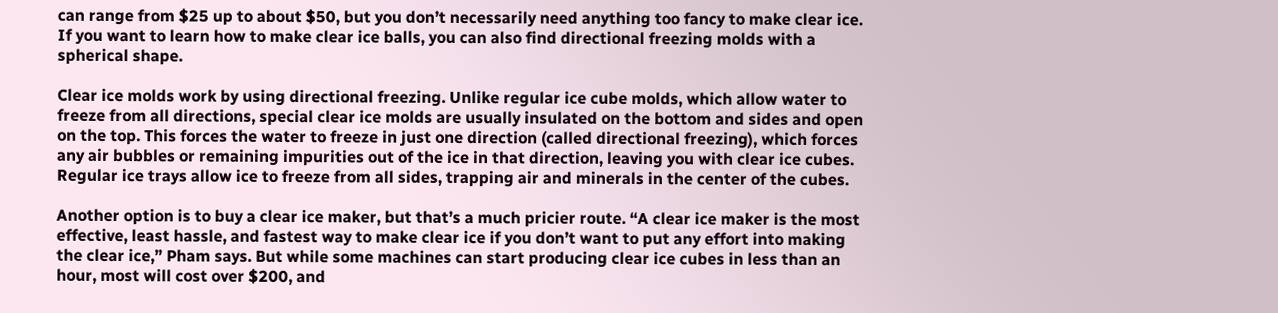can range from $25 up to about $50, but you don’t necessarily need anything too fancy to make clear ice. If you want to learn how to make clear ice balls, you can also find directional freezing molds with a spherical shape.

Clear ice molds work by using directional freezing. Unlike regular ice cube molds, which allow water to freeze from all directions, special clear ice molds are usually insulated on the bottom and sides and open on the top. This forces the water to freeze in just one direction (called directional freezing), which forces any air bubbles or remaining impurities out of the ice in that direction, leaving you with clear ice cubes. Regular ice trays allow ice to freeze from all sides, trapping air and minerals in the center of the cubes.

Another option is to buy a clear ice maker, but that’s a much pricier route. “A clear ice maker is the most effective, least hassle, and fastest way to make clear ice if you don’t want to put any effort into making the clear ice,” Pham says. But while some machines can start producing clear ice cubes in less than an hour, most will cost over $200, and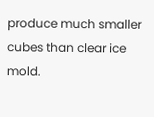produce much smaller cubes than clear ice mold.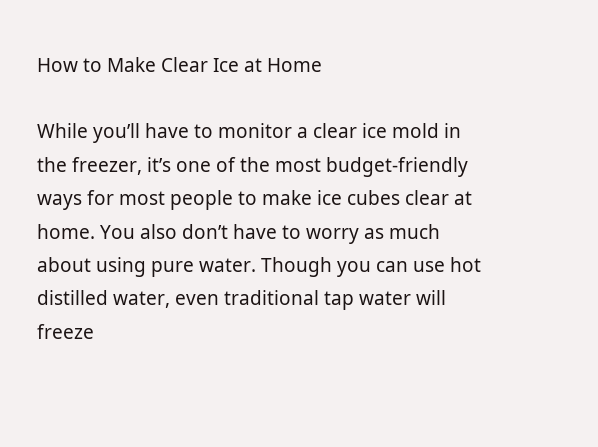How to Make Clear Ice at Home

While you’ll have to monitor a clear ice mold in the freezer, it’s one of the most budget-friendly ways for most people to make ice cubes clear at home. You also don’t have to worry as much about using pure water. Though you can use hot distilled water, even traditional tap water will freeze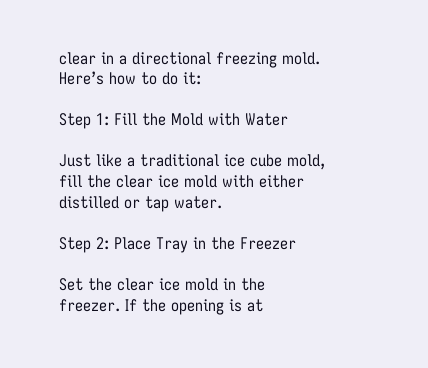clear in a directional freezing mold. Here’s how to do it:

Step 1: Fill the Mold with Water

Just like a traditional ice cube mold, fill the clear ice mold with either distilled or tap water.

Step 2: Place Tray in the Freezer

Set the clear ice mold in the freezer. If the opening is at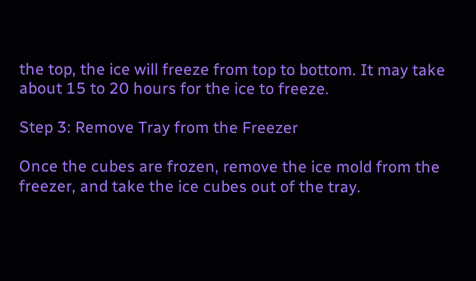the top, the ice will freeze from top to bottom. It may take about 15 to 20 hours for the ice to freeze.

Step 3: Remove Tray from the Freezer

Once the cubes are frozen, remove the ice mold from the freezer, and take the ice cubes out of the tray.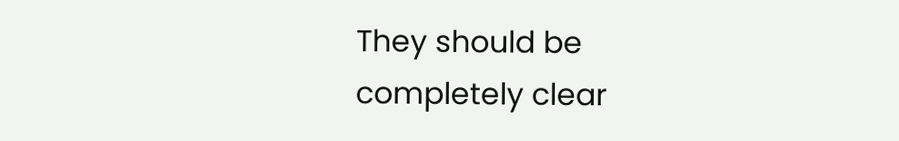They should be completely clear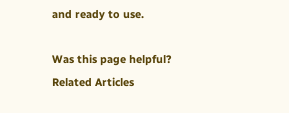and ready to use.

Was this page helpful?
Related Articles